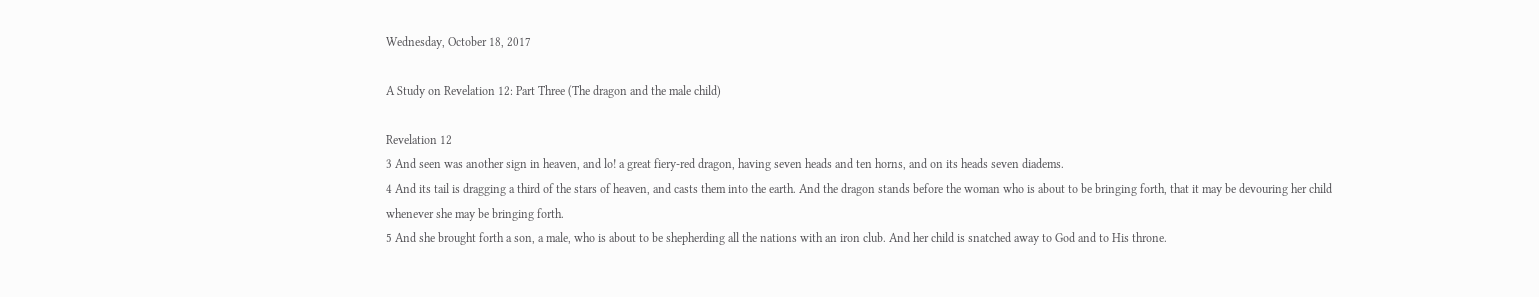Wednesday, October 18, 2017

A Study on Revelation 12: Part Three (The dragon and the male child)

Revelation 12
3 And seen was another sign in heaven, and lo! a great fiery-red dragon, having seven heads and ten horns, and on its heads seven diadems.
4 And its tail is dragging a third of the stars of heaven, and casts them into the earth. And the dragon stands before the woman who is about to be bringing forth, that it may be devouring her child whenever she may be bringing forth.
5 And she brought forth a son, a male, who is about to be shepherding all the nations with an iron club. And her child is snatched away to God and to His throne.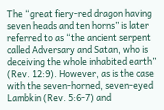The “great fiery-red dragon having seven heads and ten horns” is later referred to as “the ancient serpent called Adversary and Satan, who is deceiving the whole inhabited earth” (Rev. 12:9). However, as is the case with the seven-horned, seven-eyed Lambkin (Rev. 5:6-7) and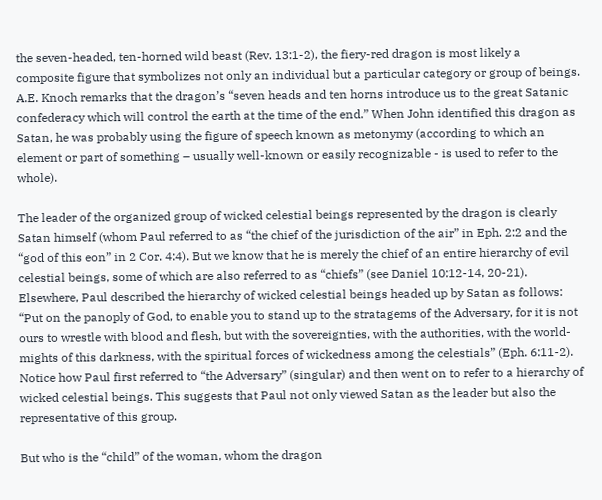the seven-headed, ten-horned wild beast (Rev. 13:1-2), the fiery-red dragon is most likely a composite figure that symbolizes not only an individual but a particular category or group of beings. A.E. Knoch remarks that the dragon’s “seven heads and ten horns introduce us to the great Satanic confederacy which will control the earth at the time of the end.” When John identified this dragon as Satan, he was probably using the figure of speech known as metonymy (according to which an element or part of something – usually well-known or easily recognizable - is used to refer to the whole).

The leader of the organized group of wicked celestial beings represented by the dragon is clearly Satan himself (whom Paul referred to as “the chief of the jurisdiction of the air” in Eph. 2:2 and the “god of this eon” in 2 Cor. 4:4). But we know that he is merely the chief of an entire hierarchy of evil celestial beings, some of which are also referred to as “chiefs” (see Daniel 10:12-14, 20-21). Elsewhere, Paul described the hierarchy of wicked celestial beings headed up by Satan as follows: “Put on the panoply of God, to enable you to stand up to the stratagems of the Adversary, for it is not ours to wrestle with blood and flesh, but with the sovereignties, with the authorities, with the world-mights of this darkness, with the spiritual forces of wickedness among the celestials” (Eph. 6:11-2). Notice how Paul first referred to “the Adversary” (singular) and then went on to refer to a hierarchy of wicked celestial beings. This suggests that Paul not only viewed Satan as the leader but also the representative of this group.

But who is the “child” of the woman, whom the dragon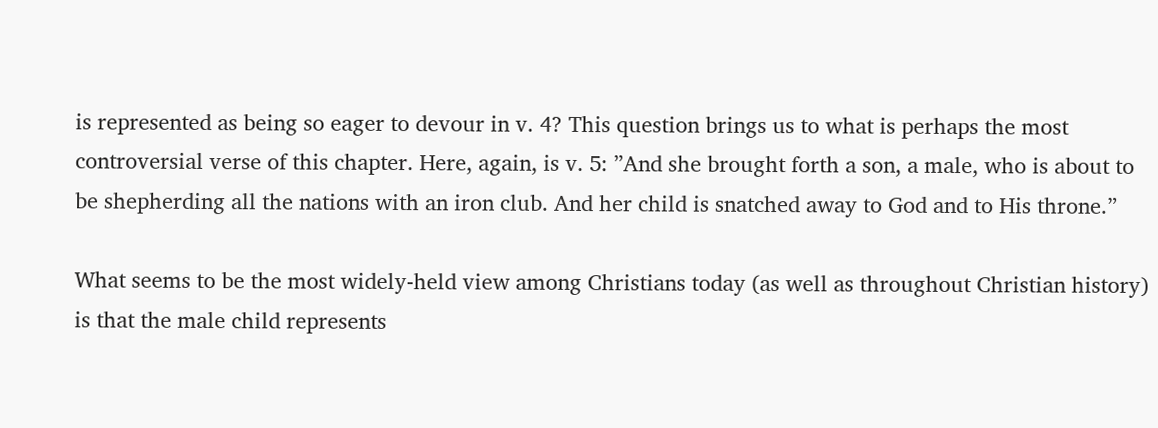is represented as being so eager to devour in v. 4? This question brings us to what is perhaps the most controversial verse of this chapter. Here, again, is v. 5: ”And she brought forth a son, a male, who is about to be shepherding all the nations with an iron club. And her child is snatched away to God and to His throne.”

What seems to be the most widely-held view among Christians today (as well as throughout Christian history) is that the male child represents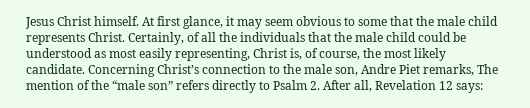Jesus Christ himself. At first glance, it may seem obvious to some that the male child represents Christ. Certainly, of all the individuals that the male child could be understood as most easily representing, Christ is, of course, the most likely candidate. Concerning Christ’s connection to the male son, Andre Piet remarks, The mention of the “male son” refers directly to Psalm 2. After all, Revelation 12 says: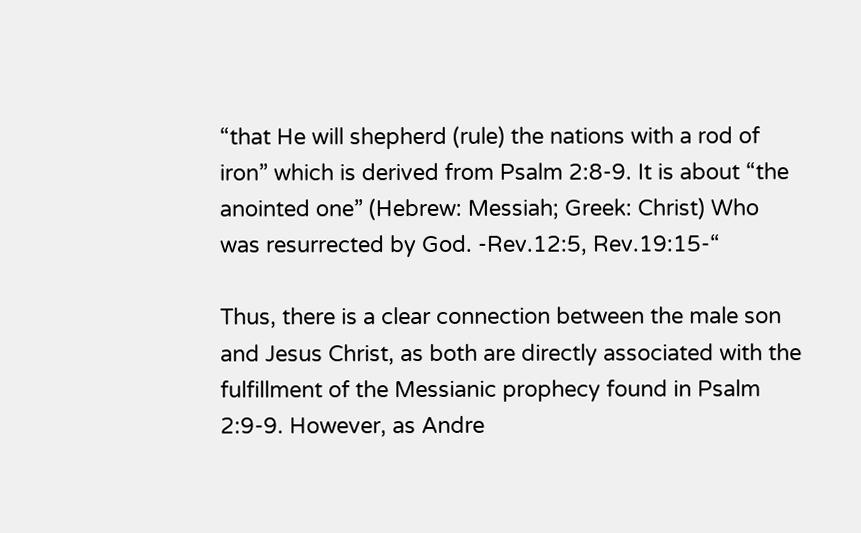“that He will shepherd (rule) the nations with a rod of iron” which is derived from Psalm 2:8-9. It is about “the anointed one” (Hebrew: Messiah; Greek: Christ) Who was resurrected by God. -Rev.12:5, Rev.19:15-“

Thus, there is a clear connection between the male son and Jesus Christ, as both are directly associated with the fulfillment of the Messianic prophecy found in Psalm 2:9-9. However, as Andre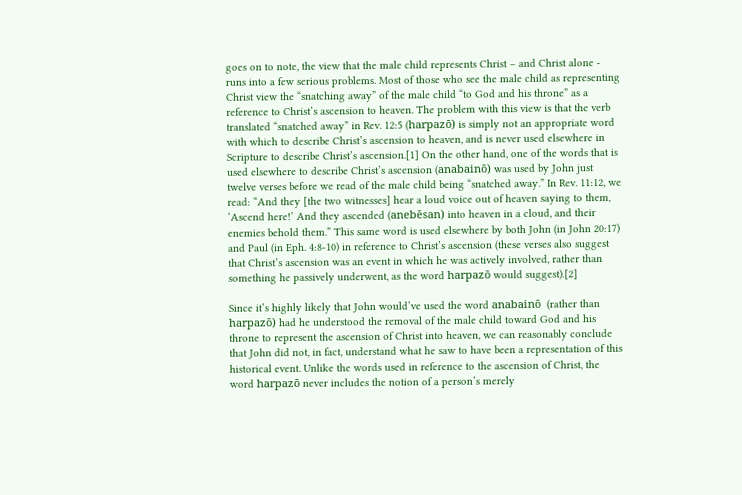goes on to note, the view that the male child represents Christ – and Christ alone - runs into a few serious problems. Most of those who see the male child as representing Christ view the “snatching away” of the male child “to God and his throne” as a reference to Christ’s ascension to heaven. The problem with this view is that the verb translated “snatched away” in Rev. 12:5 (harpazō) is simply not an appropriate word with which to describe Christ’s ascension to heaven, and is never used elsewhere in Scripture to describe Christ’s ascension.[1] On the other hand, one of the words that is used elsewhere to describe Christ’s ascension (anabainō) was used by John just twelve verses before we read of the male child being “snatched away.” In Rev. 11:12, we read: “And they [the two witnesses] hear a loud voice out of heaven saying to them, ‘Ascend here!’ And they ascended (anebēsan) into heaven in a cloud, and their enemies behold them.” This same word is used elsewhere by both John (in John 20:17) and Paul (in Eph. 4:8-10) in reference to Christ’s ascension (these verses also suggest that Christ’s ascension was an event in which he was actively involved, rather than something he passively underwent, as the word harpazō would suggest).[2]

Since it’s highly likely that John would’ve used the word anabainō  (rather than harpazō) had he understood the removal of the male child toward God and his throne to represent the ascension of Christ into heaven, we can reasonably conclude that John did not, in fact, understand what he saw to have been a representation of this historical event. Unlike the words used in reference to the ascension of Christ, the word harpazō never includes the notion of a person’s merely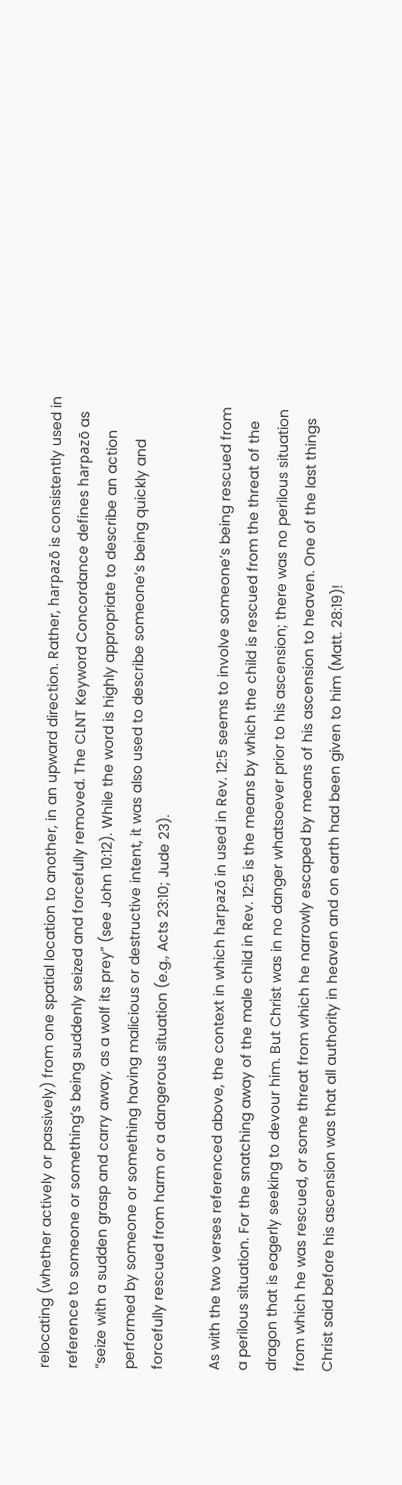relocating (whether actively or passively) from one spatial location to another, in an upward direction. Rather, harpazō is consistently used in reference to someone or something’s being suddenly seized and forcefully removed. The CLNT Keyword Concordance defines harpazō as “seize with a sudden grasp and carry away, as a wolf its prey” (see John 10:12). While the word is highly appropriate to describe an action performed by someone or something having malicious or destructive intent, it was also used to describe someone’s being quickly and forcefully rescued from harm or a dangerous situation (e.g., Acts 23:10; Jude 23).

As with the two verses referenced above, the context in which harpazō in used in Rev. 12:5 seems to involve someone’s being rescued from a perilous situation. For the snatching away of the male child in Rev. 12:5 is the means by which the child is rescued from the threat of the dragon that is eagerly seeking to devour him. But Christ was in no danger whatsoever prior to his ascension; there was no perilous situation from which he was rescued, or some threat from which he narrowly escaped by means of his ascension to heaven. One of the last things Christ said before his ascension was that all authority in heaven and on earth had been given to him (Matt. 28:19)!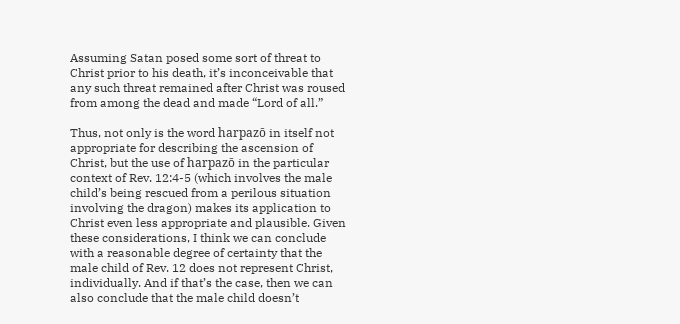Assuming Satan posed some sort of threat to Christ prior to his death, it’s inconceivable that any such threat remained after Christ was roused from among the dead and made “Lord of all.”

Thus, not only is the word harpazō in itself not appropriate for describing the ascension of Christ, but the use of harpazō in the particular context of Rev. 12:4-5 (which involves the male child’s being rescued from a perilous situation involving the dragon) makes its application to Christ even less appropriate and plausible. Given these considerations, I think we can conclude with a reasonable degree of certainty that the male child of Rev. 12 does not represent Christ, individually. And if that’s the case, then we can also conclude that the male child doesn’t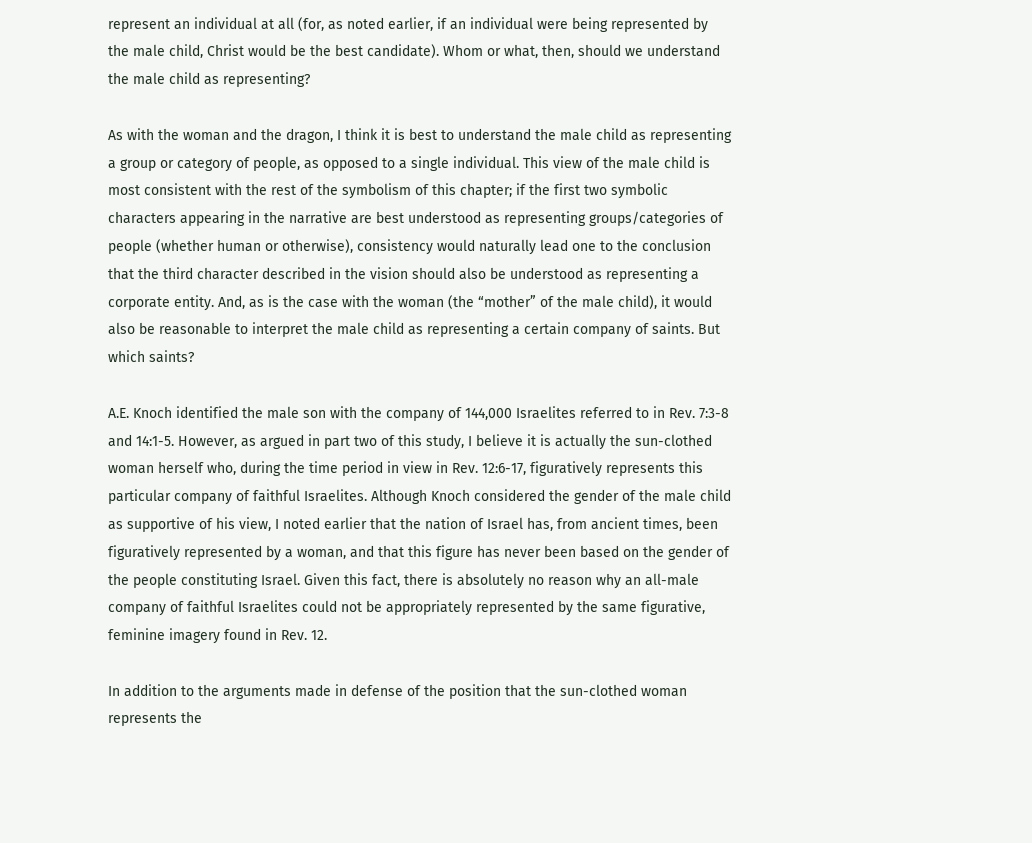represent an individual at all (for, as noted earlier, if an individual were being represented by the male child, Christ would be the best candidate). Whom or what, then, should we understand the male child as representing?

As with the woman and the dragon, I think it is best to understand the male child as representing a group or category of people, as opposed to a single individual. This view of the male child is most consistent with the rest of the symbolism of this chapter; if the first two symbolic characters appearing in the narrative are best understood as representing groups/categories of people (whether human or otherwise), consistency would naturally lead one to the conclusion that the third character described in the vision should also be understood as representing a corporate entity. And, as is the case with the woman (the “mother” of the male child), it would also be reasonable to interpret the male child as representing a certain company of saints. But which saints?

A.E. Knoch identified the male son with the company of 144,000 Israelites referred to in Rev. 7:3-8 and 14:1-5. However, as argued in part two of this study, I believe it is actually the sun-clothed woman herself who, during the time period in view in Rev. 12:6-17, figuratively represents this particular company of faithful Israelites. Although Knoch considered the gender of the male child as supportive of his view, I noted earlier that the nation of Israel has, from ancient times, been figuratively represented by a woman, and that this figure has never been based on the gender of the people constituting Israel. Given this fact, there is absolutely no reason why an all-male company of faithful Israelites could not be appropriately represented by the same figurative, feminine imagery found in Rev. 12.

In addition to the arguments made in defense of the position that the sun-clothed woman represents the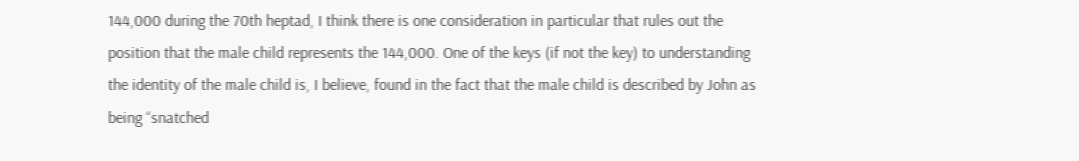144,000 during the 70th heptad, I think there is one consideration in particular that rules out the position that the male child represents the 144,000. One of the keys (if not the key) to understanding the identity of the male child is, I believe, found in the fact that the male child is described by John as being “snatched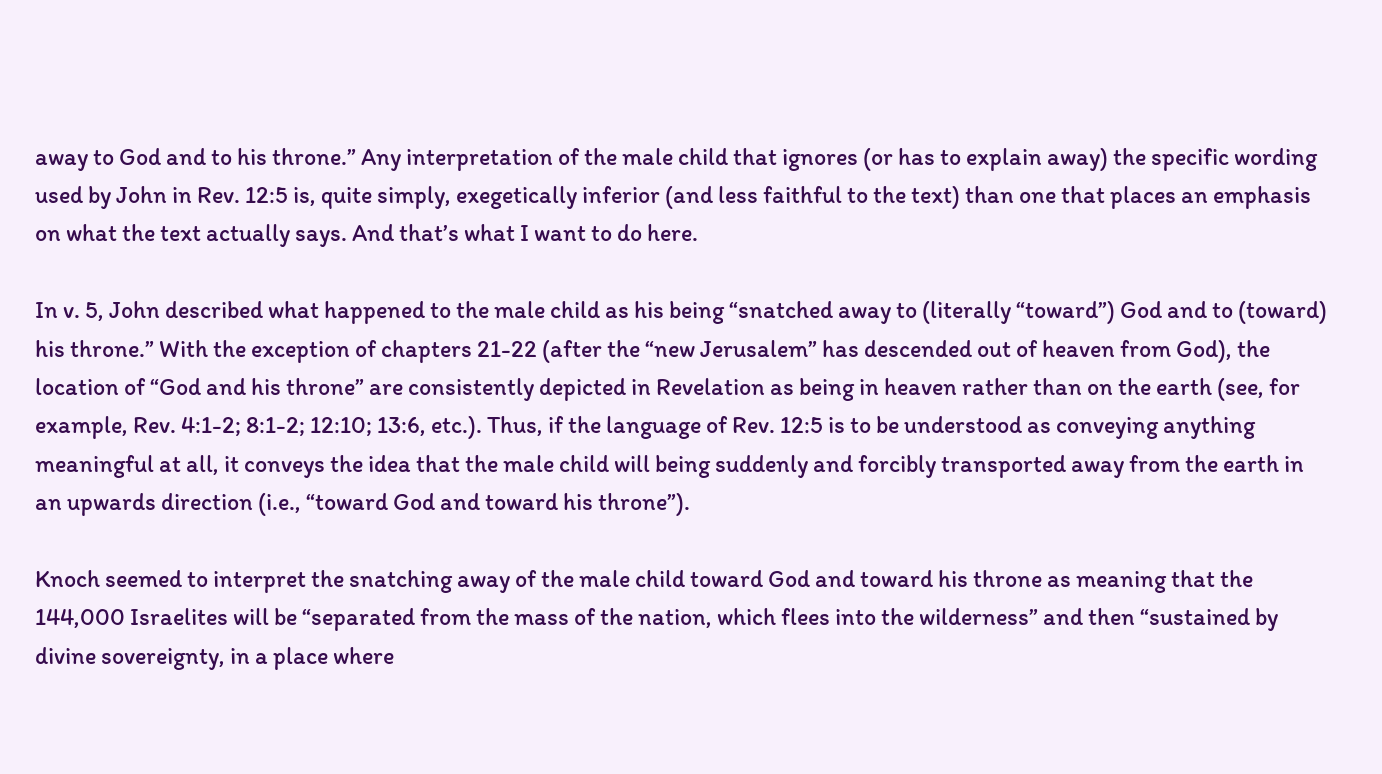away to God and to his throne.” Any interpretation of the male child that ignores (or has to explain away) the specific wording used by John in Rev. 12:5 is, quite simply, exegetically inferior (and less faithful to the text) than one that places an emphasis on what the text actually says. And that’s what I want to do here.

In v. 5, John described what happened to the male child as his being “snatched away to (literally “toward”) God and to (toward) his throne.” With the exception of chapters 21-22 (after the “new Jerusalem” has descended out of heaven from God), the location of “God and his throne” are consistently depicted in Revelation as being in heaven rather than on the earth (see, for example, Rev. 4:1-2; 8:1-2; 12:10; 13:6, etc.). Thus, if the language of Rev. 12:5 is to be understood as conveying anything meaningful at all, it conveys the idea that the male child will being suddenly and forcibly transported away from the earth in an upwards direction (i.e., “toward God and toward his throne”).

Knoch seemed to interpret the snatching away of the male child toward God and toward his throne as meaning that the 144,000 Israelites will be “separated from the mass of the nation, which flees into the wilderness” and then “sustained by divine sovereignty, in a place where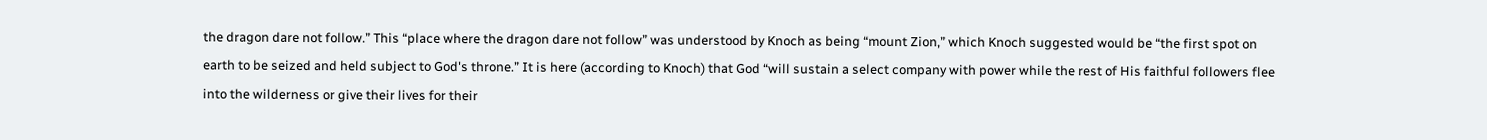the dragon dare not follow.” This “place where the dragon dare not follow” was understood by Knoch as being “mount Zion,” which Knoch suggested would be “the first spot on earth to be seized and held subject to God's throne.” It is here (according to Knoch) that God “will sustain a select company with power while the rest of His faithful followers flee into the wilderness or give their lives for their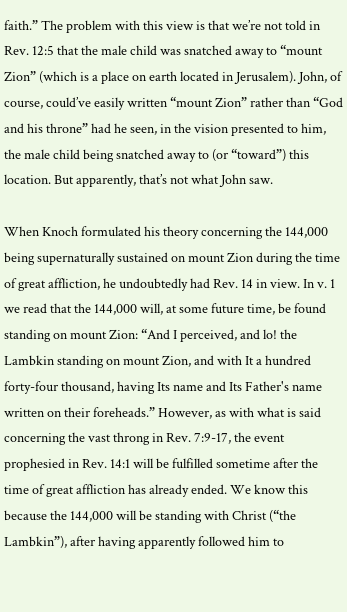faith.” The problem with this view is that we’re not told in Rev. 12:5 that the male child was snatched away to “mount Zion” (which is a place on earth located in Jerusalem). John, of course, could’ve easily written “mount Zion” rather than “God and his throne” had he seen, in the vision presented to him, the male child being snatched away to (or “toward”) this location. But apparently, that’s not what John saw.

When Knoch formulated his theory concerning the 144,000 being supernaturally sustained on mount Zion during the time of great affliction, he undoubtedly had Rev. 14 in view. In v. 1 we read that the 144,000 will, at some future time, be found standing on mount Zion: “And I perceived, and lo! the Lambkin standing on mount Zion, and with It a hundred forty-four thousand, having Its name and Its Father's name written on their foreheads.” However, as with what is said concerning the vast throng in Rev. 7:9-17, the event prophesied in Rev. 14:1 will be fulfilled sometime after the time of great affliction has already ended. We know this because the 144,000 will be standing with Christ (“the Lambkin”), after having apparently followed him to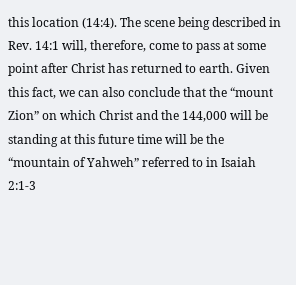this location (14:4). The scene being described in Rev. 14:1 will, therefore, come to pass at some point after Christ has returned to earth. Given this fact, we can also conclude that the “mount Zion” on which Christ and the 144,000 will be standing at this future time will be the “mountain of Yahweh” referred to in Isaiah 2:1-3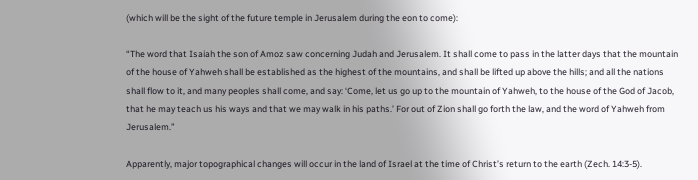(which will be the sight of the future temple in Jerusalem during the eon to come):

“The word that Isaiah the son of Amoz saw concerning Judah and Jerusalem. It shall come to pass in the latter days that the mountain of the house of Yahweh shall be established as the highest of the mountains, and shall be lifted up above the hills; and all the nations shall flow to it, and many peoples shall come, and say: ‘Come, let us go up to the mountain of Yahweh, to the house of the God of Jacob, that he may teach us his ways and that we may walk in his paths.’ For out of Zion shall go forth the law, and the word of Yahweh from Jerusalem.”

Apparently, major topographical changes will occur in the land of Israel at the time of Christ’s return to the earth (Zech. 14:3-5).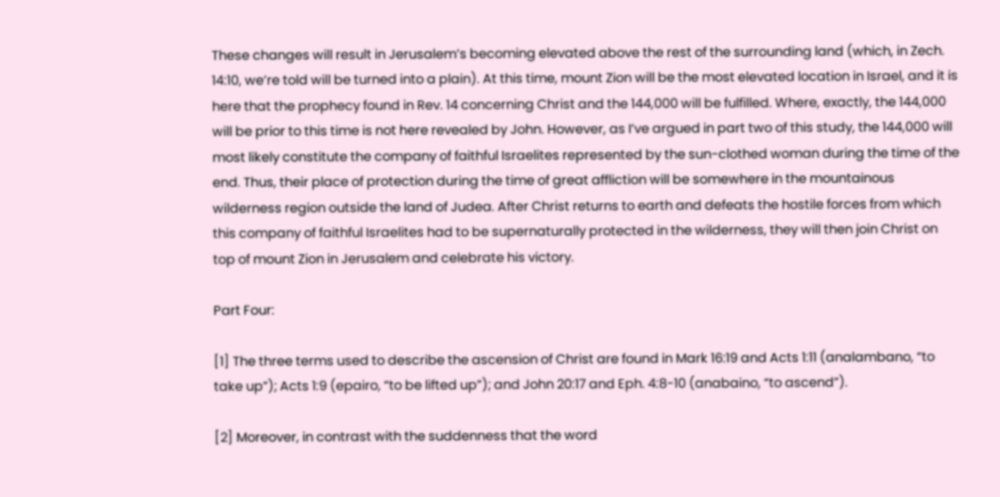These changes will result in Jerusalem’s becoming elevated above the rest of the surrounding land (which, in Zech. 14:10, we’re told will be turned into a plain). At this time, mount Zion will be the most elevated location in Israel, and it is here that the prophecy found in Rev. 14 concerning Christ and the 144,000 will be fulfilled. Where, exactly, the 144,000 will be prior to this time is not here revealed by John. However, as I’ve argued in part two of this study, the 144,000 will most likely constitute the company of faithful Israelites represented by the sun-clothed woman during the time of the end. Thus, their place of protection during the time of great affliction will be somewhere in the mountainous wilderness region outside the land of Judea. After Christ returns to earth and defeats the hostile forces from which this company of faithful Israelites had to be supernaturally protected in the wilderness, they will then join Christ on top of mount Zion in Jerusalem and celebrate his victory.

Part Four:

[1] The three terms used to describe the ascension of Christ are found in Mark 16:19 and Acts 1:11 (analambano, “to take up”); Acts 1:9 (epairo, “to be lifted up”); and John 20:17 and Eph. 4:8-10 (anabaino, “to ascend”).

[2] Moreover, in contrast with the suddenness that the word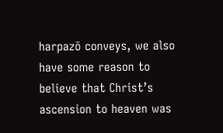harpazō conveys, we also have some reason to believe that Christ’s ascension to heaven was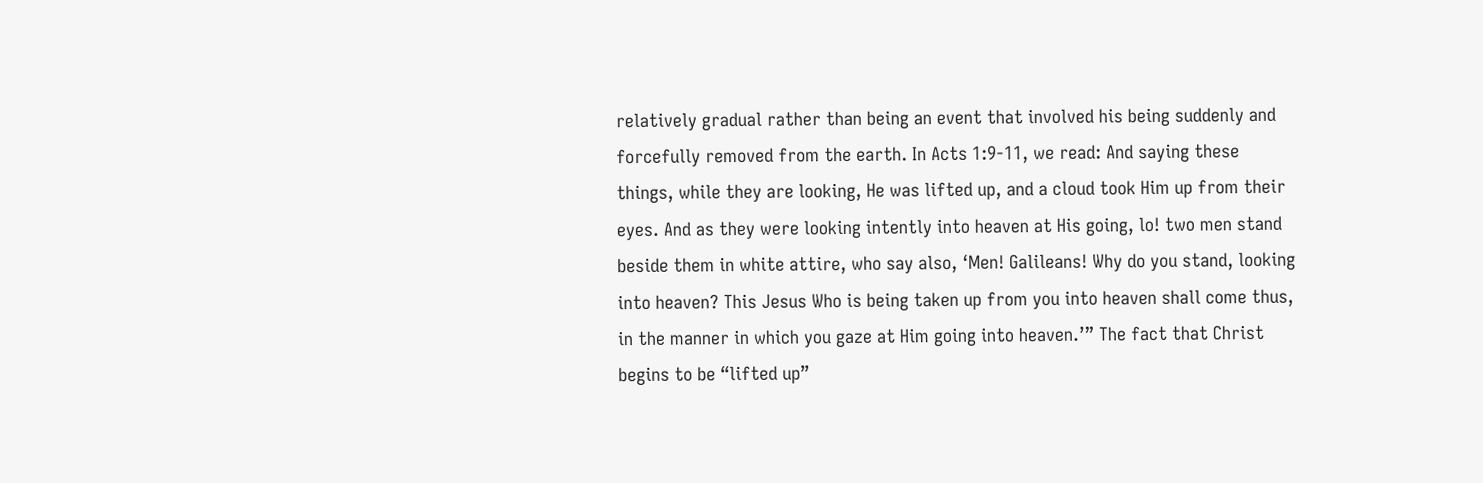relatively gradual rather than being an event that involved his being suddenly and forcefully removed from the earth. In Acts 1:9-11, we read: And saying these things, while they are looking, He was lifted up, and a cloud took Him up from their eyes. And as they were looking intently into heaven at His going, lo! two men stand beside them in white attire, who say also, ‘Men! Galileans! Why do you stand, looking into heaven? This Jesus Who is being taken up from you into heaven shall come thus, in the manner in which you gaze at Him going into heaven.’” The fact that Christ begins to be “lifted up”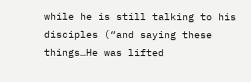while he is still talking to his disciples (“and saying these things…He was lifted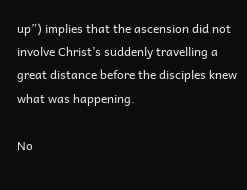up”) implies that the ascension did not involve Christ’s suddenly travelling a great distance before the disciples knew what was happening.

No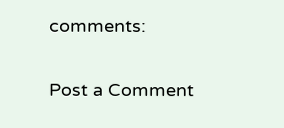comments:

Post a Comment